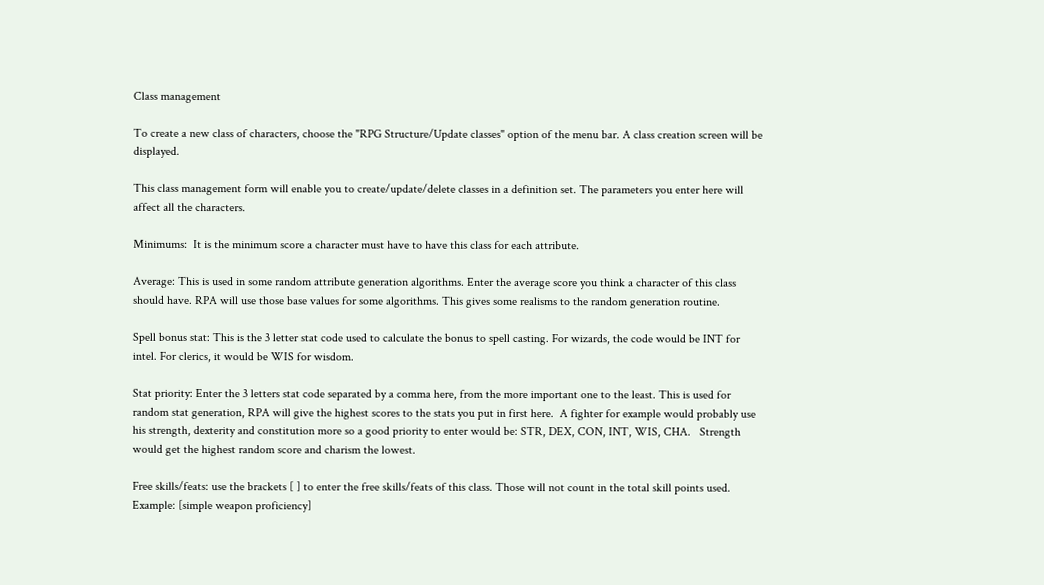Class management

To create a new class of characters, choose the "RPG Structure/Update classes" option of the menu bar. A class creation screen will be displayed.

This class management form will enable you to create/update/delete classes in a definition set. The parameters you enter here will affect all the characters.

Minimums:  It is the minimum score a character must have to have this class for each attribute.

Average: This is used in some random attribute generation algorithms. Enter the average score you think a character of this class should have. RPA will use those base values for some algorithms. This gives some realisms to the random generation routine.

Spell bonus stat: This is the 3 letter stat code used to calculate the bonus to spell casting. For wizards, the code would be INT for intel. For clerics, it would be WIS for wisdom.

Stat priority: Enter the 3 letters stat code separated by a comma here, from the more important one to the least. This is used for random stat generation, RPA will give the highest scores to the stats you put in first here.  A fighter for example would probably use his strength, dexterity and constitution more so a good priority to enter would be: STR, DEX, CON, INT, WIS, CHA.   Strength would get the highest random score and charism the lowest.

Free skills/feats: use the brackets [ ] to enter the free skills/feats of this class. Those will not count in the total skill points used.  Example: [simple weapon proficiency]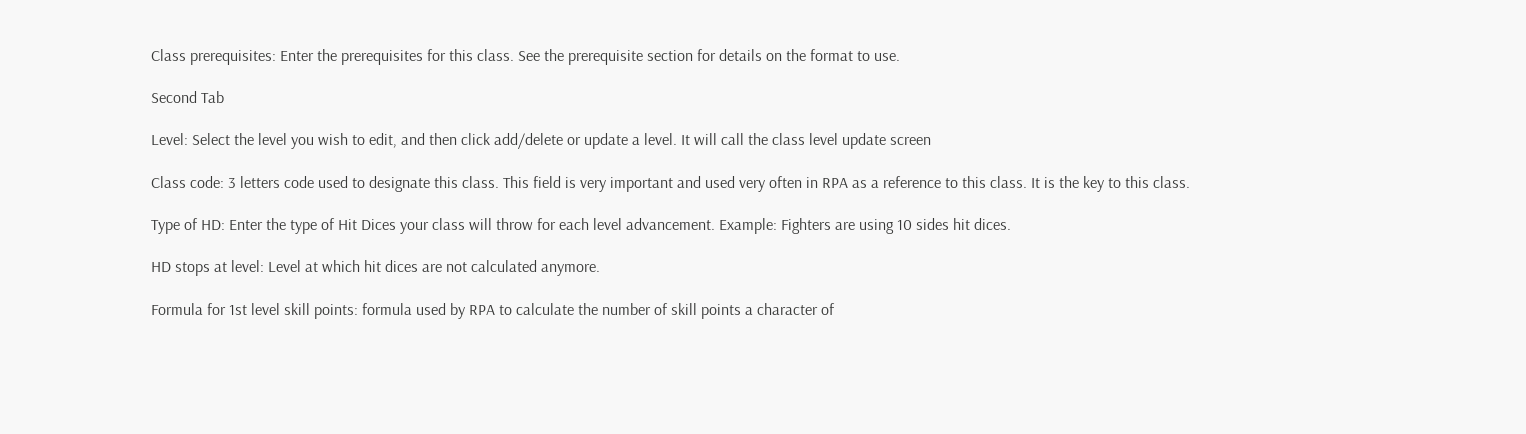Class prerequisites: Enter the prerequisites for this class. See the prerequisite section for details on the format to use.

Second Tab

Level: Select the level you wish to edit, and then click add/delete or update a level. It will call the class level update screen

Class code: 3 letters code used to designate this class. This field is very important and used very often in RPA as a reference to this class. It is the key to this class.

Type of HD: Enter the type of Hit Dices your class will throw for each level advancement. Example: Fighters are using 10 sides hit dices.

HD stops at level: Level at which hit dices are not calculated anymore.

Formula for 1st level skill points: formula used by RPA to calculate the number of skill points a character of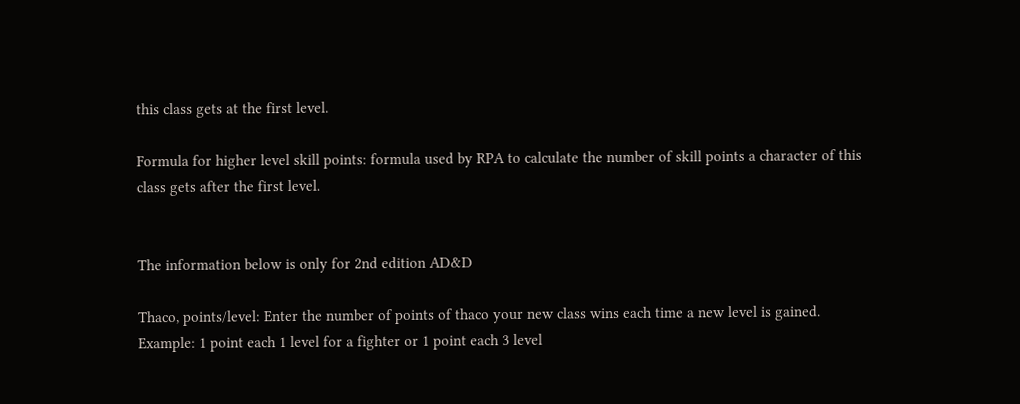this class gets at the first level.

Formula for higher level skill points: formula used by RPA to calculate the number of skill points a character of this class gets after the first level.


The information below is only for 2nd edition AD&D

Thaco, points/level: Enter the number of points of thaco your new class wins each time a new level is gained. Example: 1 point each 1 level for a fighter or 1 point each 3 level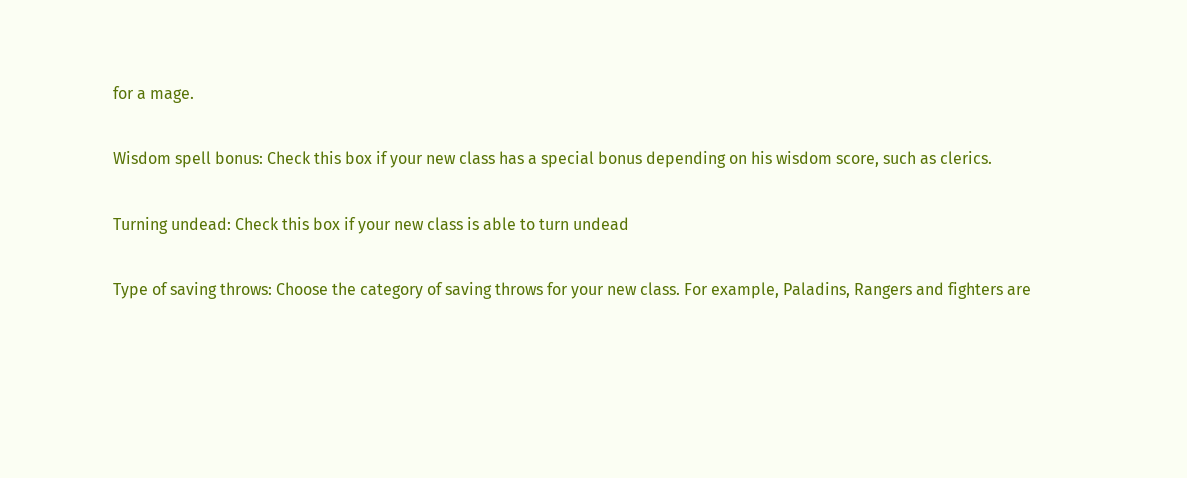for a mage.

Wisdom spell bonus: Check this box if your new class has a special bonus depending on his wisdom score, such as clerics.

Turning undead: Check this box if your new class is able to turn undead

Type of saving throws: Choose the category of saving throws for your new class. For example, Paladins, Rangers and fighters are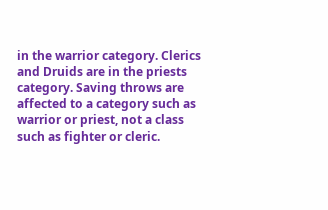in the warrior category. Clerics and Druids are in the priests category. Saving throws are affected to a category such as warrior or priest, not a class such as fighter or cleric.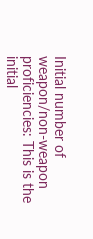Initial number of weapon/non-weapon proficiencies: This is the initial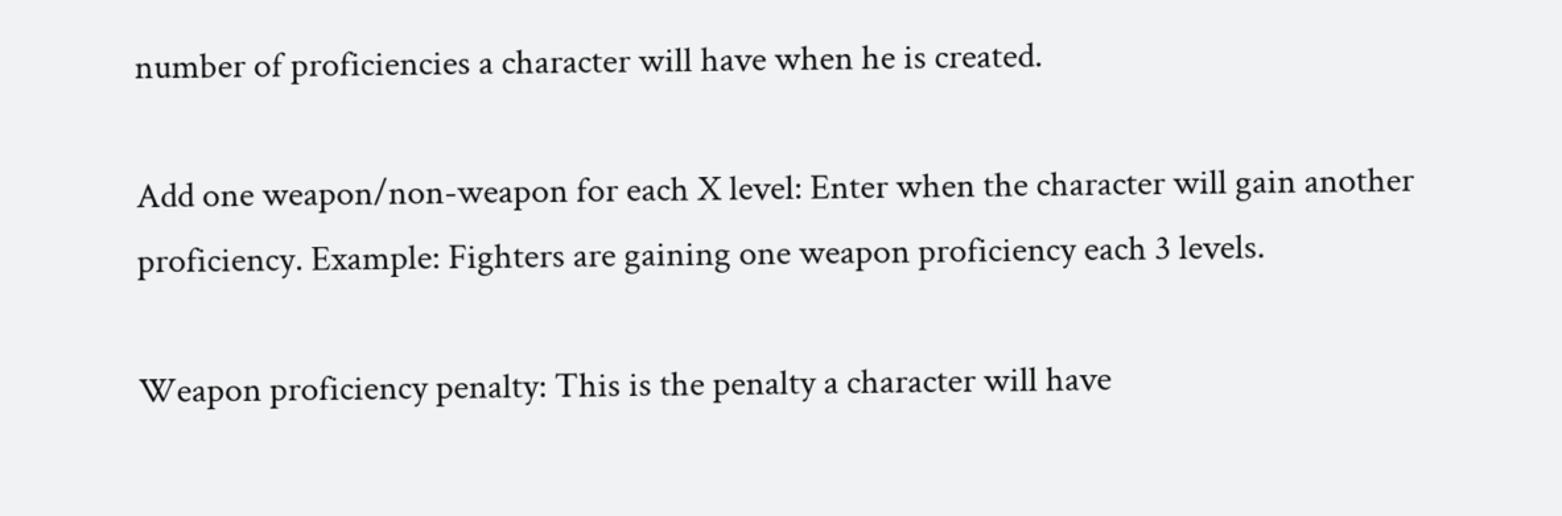number of proficiencies a character will have when he is created.

Add one weapon/non-weapon for each X level: Enter when the character will gain another proficiency. Example: Fighters are gaining one weapon proficiency each 3 levels.

Weapon proficiency penalty: This is the penalty a character will have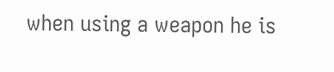when using a weapon he is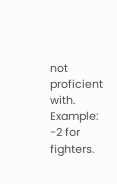not proficient with. Example: -2 for fighters.